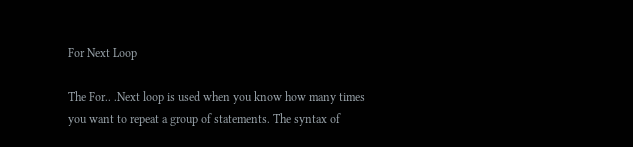For Next Loop

The For.. .Next loop is used when you know how many times you want to repeat a group of statements. The syntax of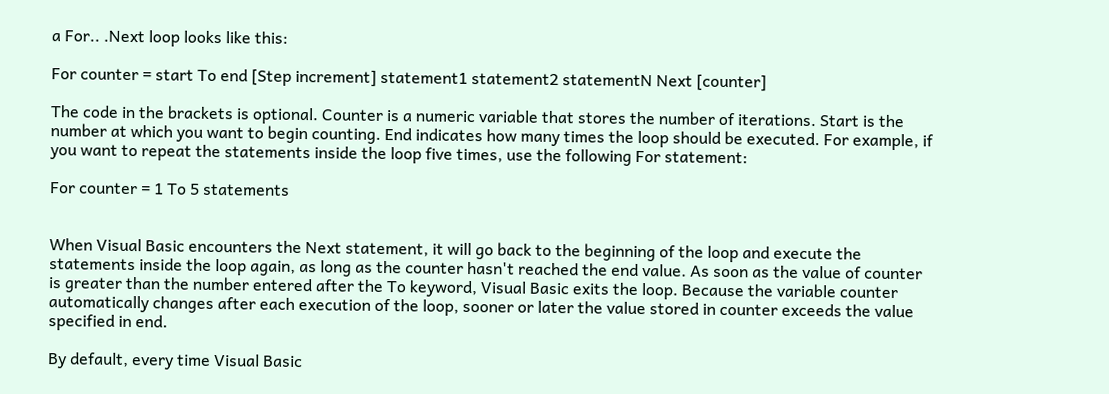a For.. .Next loop looks like this:

For counter = start To end [Step increment] statement1 statement2 statementN Next [counter]

The code in the brackets is optional. Counter is a numeric variable that stores the number of iterations. Start is the number at which you want to begin counting. End indicates how many times the loop should be executed. For example, if you want to repeat the statements inside the loop five times, use the following For statement:

For counter = 1 To 5 statements


When Visual Basic encounters the Next statement, it will go back to the beginning of the loop and execute the statements inside the loop again, as long as the counter hasn't reached the end value. As soon as the value of counter is greater than the number entered after the To keyword, Visual Basic exits the loop. Because the variable counter automatically changes after each execution of the loop, sooner or later the value stored in counter exceeds the value specified in end.

By default, every time Visual Basic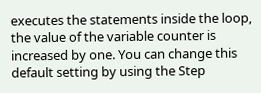executes the statements inside the loop, the value of the variable counter is increased by one. You can change this default setting by using the Step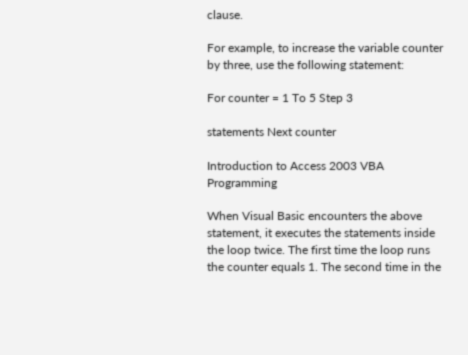clause.

For example, to increase the variable counter by three, use the following statement:

For counter = 1 To 5 Step 3

statements Next counter

Introduction to Access 2003 VBA Programming

When Visual Basic encounters the above statement, it executes the statements inside the loop twice. The first time the loop runs the counter equals 1. The second time in the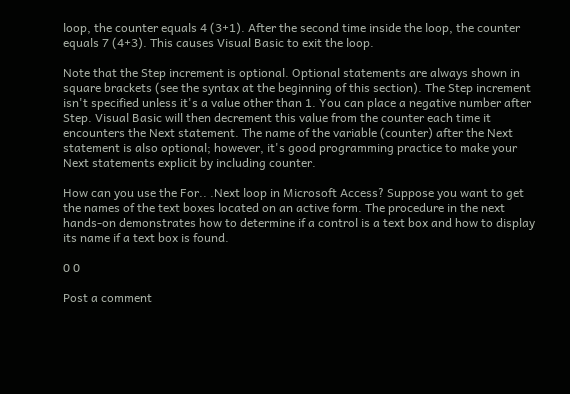loop, the counter equals 4 (3+1). After the second time inside the loop, the counter equals 7 (4+3). This causes Visual Basic to exit the loop.

Note that the Step increment is optional. Optional statements are always shown in square brackets (see the syntax at the beginning of this section). The Step increment isn't specified unless it's a value other than 1. You can place a negative number after Step. Visual Basic will then decrement this value from the counter each time it encounters the Next statement. The name of the variable (counter) after the Next statement is also optional; however, it's good programming practice to make your Next statements explicit by including counter.

How can you use the For.. .Next loop in Microsoft Access? Suppose you want to get the names of the text boxes located on an active form. The procedure in the next hands-on demonstrates how to determine if a control is a text box and how to display its name if a text box is found.

0 0

Post a comment